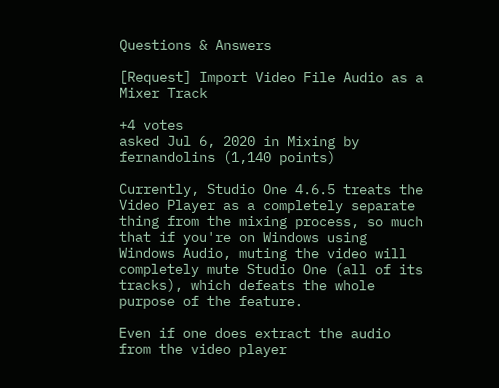Questions & Answers

[Request] Import Video File Audio as a Mixer Track

+4 votes
asked Jul 6, 2020 in Mixing by fernandolins (1,140 points)

Currently, Studio One 4.6.5 treats the Video Player as a completely separate thing from the mixing process, so much that if you're on Windows using Windows Audio, muting the video will completely mute Studio One (all of its tracks), which defeats the whole purpose of the feature.

Even if one does extract the audio from the video player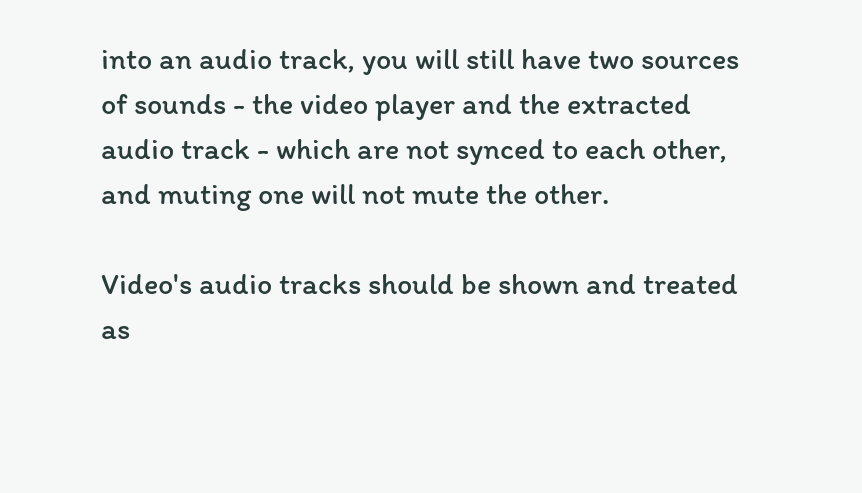into an audio track, you will still have two sources of sounds - the video player and the extracted audio track - which are not synced to each other, and muting one will not mute the other.

Video's audio tracks should be shown and treated as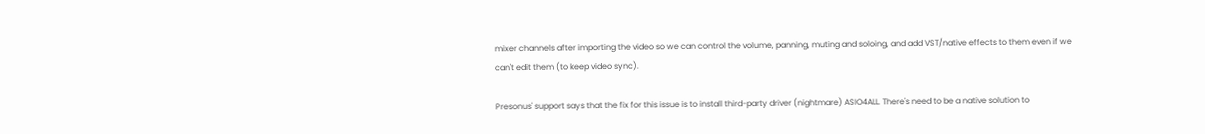mixer channels after importing the video so we can control the volume, panning, muting and soloing, and add VST/native effects to them even if we can't edit them (to keep video sync).

Presonus' support says that the fix for this issue is to install third-party driver (nightmare) ASIO4ALL. There's need to be a native solution to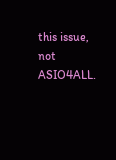this issue, not ASIO4ALL.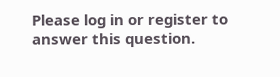Please log in or register to answer this question.